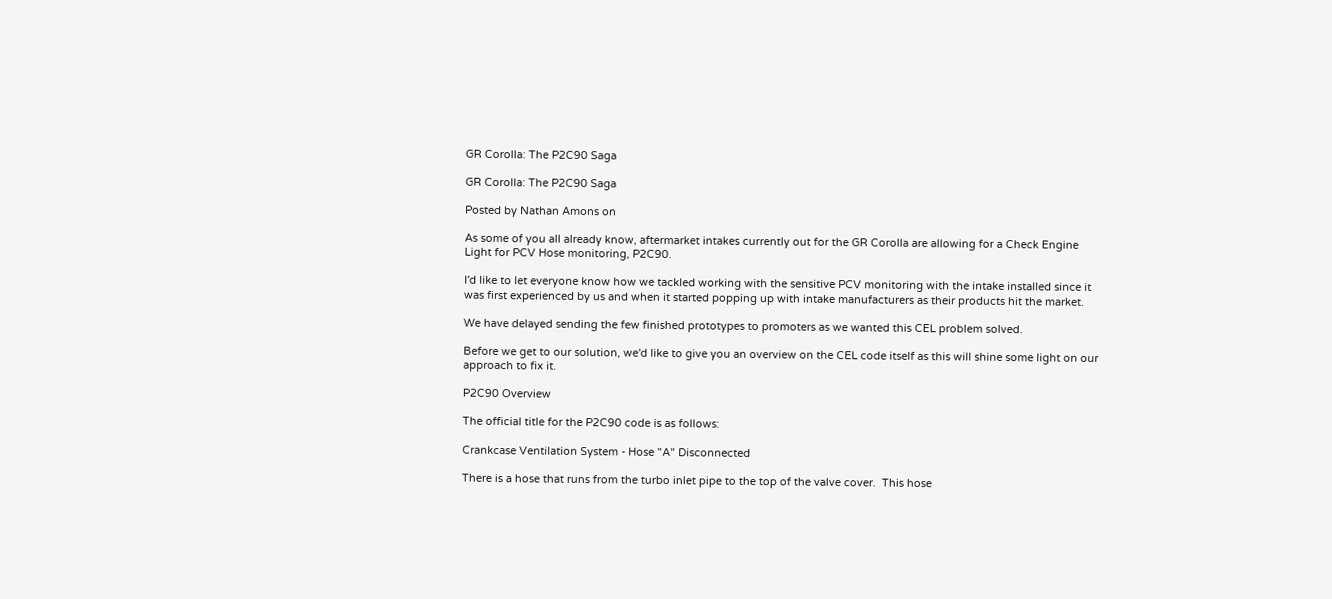GR Corolla: The P2C90 Saga

GR Corolla: The P2C90 Saga

Posted by Nathan Amons on

As some of you all already know, aftermarket intakes currently out for the GR Corolla are allowing for a Check Engine Light for PCV Hose monitoring, P2C90.

I'd like to let everyone know how we tackled working with the sensitive PCV monitoring with the intake installed since it was first experienced by us and when it started popping up with intake manufacturers as their products hit the market.

We have delayed sending the few finished prototypes to promoters as we wanted this CEL problem solved.

Before we get to our solution, we'd like to give you an overview on the CEL code itself as this will shine some light on our approach to fix it.

P2C90 Overview

The official title for the P2C90 code is as follows:

Crankcase Ventilation System - Hose "A" Disconnected

There is a hose that runs from the turbo inlet pipe to the top of the valve cover.  This hose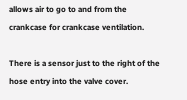allows air to go to and from the crankcase for crankcase ventilation.

There is a sensor just to the right of the hose entry into the valve cover.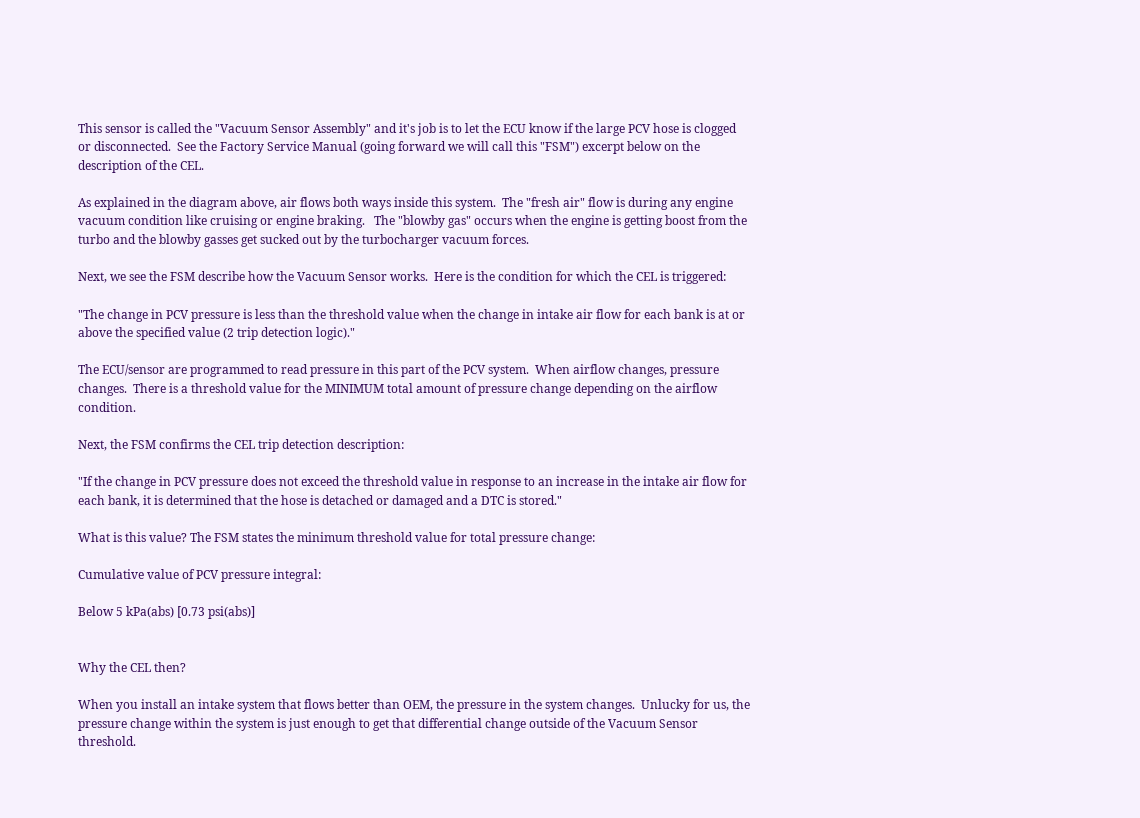This sensor is called the "Vacuum Sensor Assembly" and it's job is to let the ECU know if the large PCV hose is clogged or disconnected.  See the Factory Service Manual (going forward we will call this "FSM") excerpt below on the description of the CEL.

As explained in the diagram above, air flows both ways inside this system.  The "fresh air" flow is during any engine vacuum condition like cruising or engine braking.   The "blowby gas" occurs when the engine is getting boost from the turbo and the blowby gasses get sucked out by the turbocharger vacuum forces.

Next, we see the FSM describe how the Vacuum Sensor works.  Here is the condition for which the CEL is triggered:

"The change in PCV pressure is less than the threshold value when the change in intake air flow for each bank is at or above the specified value (2 trip detection logic)."

The ECU/sensor are programmed to read pressure in this part of the PCV system.  When airflow changes, pressure changes.  There is a threshold value for the MINIMUM total amount of pressure change depending on the airflow condition.

Next, the FSM confirms the CEL trip detection description:

"If the change in PCV pressure does not exceed the threshold value in response to an increase in the intake air flow for each bank, it is determined that the hose is detached or damaged and a DTC is stored."

What is this value? The FSM states the minimum threshold value for total pressure change:

Cumulative value of PCV pressure integral:

Below 5 kPa(abs) [0.73 psi(abs)]


Why the CEL then?

When you install an intake system that flows better than OEM, the pressure in the system changes.  Unlucky for us, the pressure change within the system is just enough to get that differential change outside of the Vacuum Sensor threshold.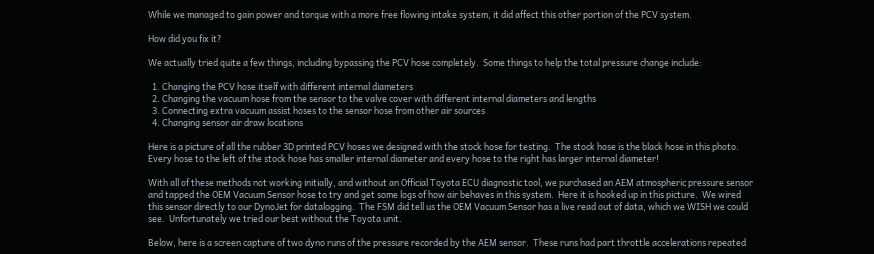While we managed to gain power and torque with a more free flowing intake system, it did affect this other portion of the PCV system.

How did you fix it?

We actually tried quite a few things, including bypassing the PCV hose completely.  Some things to help the total pressure change include:

  1. Changing the PCV hose itself with different internal diameters
  2. Changing the vacuum hose from the sensor to the valve cover with different internal diameters and lengths
  3. Connecting extra vacuum assist hoses to the sensor hose from other air sources
  4. Changing sensor air draw locations

Here is a picture of all the rubber 3D printed PCV hoses we designed with the stock hose for testing.  The stock hose is the black hose in this photo.  Every hose to the left of the stock hose has smaller internal diameter and every hose to the right has larger internal diameter!

With all of these methods not working initially, and without an Official Toyota ECU diagnostic tool, we purchased an AEM atmospheric pressure sensor and tapped the OEM Vacuum Sensor hose to try and get some logs of how air behaves in this system.  Here it is hooked up in this picture.  We wired this sensor directly to our DynoJet for datalogging.  The FSM did tell us the OEM Vacuum Sensor has a live read out of data, which we WISH we could see.  Unfortunately we tried our best without the Toyota unit.

Below, here is a screen capture of two dyno runs of the pressure recorded by the AEM sensor.  These runs had part throttle accelerations repeated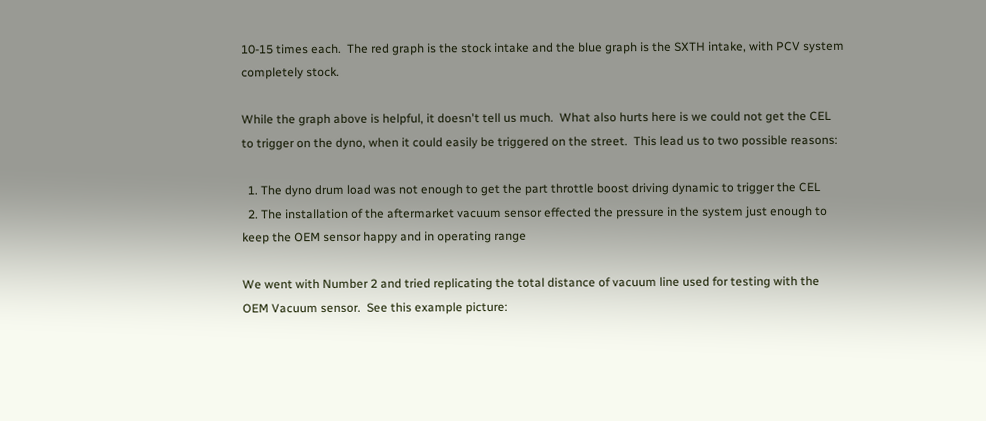10-15 times each.  The red graph is the stock intake and the blue graph is the SXTH intake, with PCV system completely stock.

While the graph above is helpful, it doesn't tell us much.  What also hurts here is we could not get the CEL to trigger on the dyno, when it could easily be triggered on the street.  This lead us to two possible reasons:

  1. The dyno drum load was not enough to get the part throttle boost driving dynamic to trigger the CEL
  2. The installation of the aftermarket vacuum sensor effected the pressure in the system just enough to keep the OEM sensor happy and in operating range

We went with Number 2 and tried replicating the total distance of vacuum line used for testing with the OEM Vacuum sensor.  See this example picture: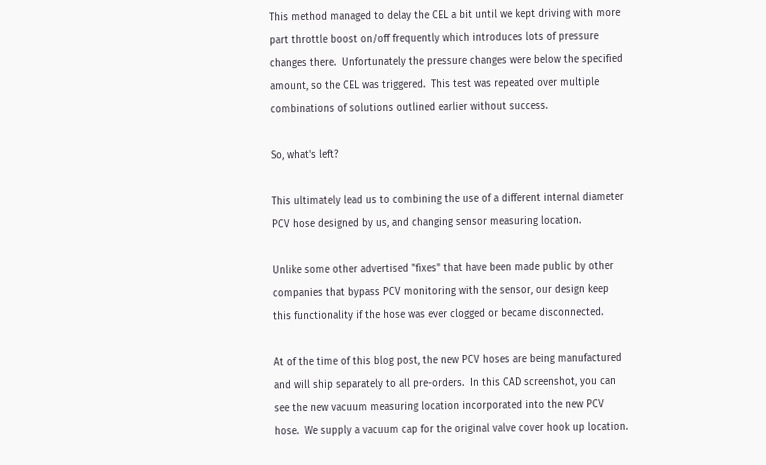This method managed to delay the CEL a bit until we kept driving with more part throttle boost on/off frequently which introduces lots of pressure changes there.  Unfortunately the pressure changes were below the specified amount, so the CEL was triggered.  This test was repeated over multiple combinations of solutions outlined earlier without success.

So, what's left?

This ultimately lead us to combining the use of a different internal diameter PCV hose designed by us, and changing sensor measuring location.

Unlike some other advertised "fixes" that have been made public by other companies that bypass PCV monitoring with the sensor, our design keep this functionality if the hose was ever clogged or became disconnected.

At of the time of this blog post, the new PCV hoses are being manufactured and will ship separately to all pre-orders.  In this CAD screenshot, you can see the new vacuum measuring location incorporated into the new PCV hose.  We supply a vacuum cap for the original valve cover hook up location.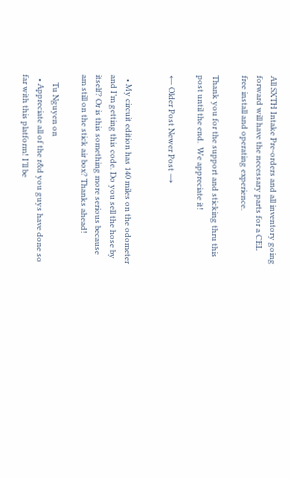All SXTH Intake Pre-orders and all inventory going forward will have the necessary parts for a CEL free install and operating experience.

Thank you for the support and sticking thru this post until the end.  We appreciate it!

← Older Post Newer Post →


  • My circuit edition has 140 miles on the odometer and I’m getting this code. Do you sell the hose by itself? Or is this something more serious because am still on the stick air box? Thanks ahead!

    Tu Nguyen on
  • Appreciate all of the r&d you guys have done so far with this platform! I’ll be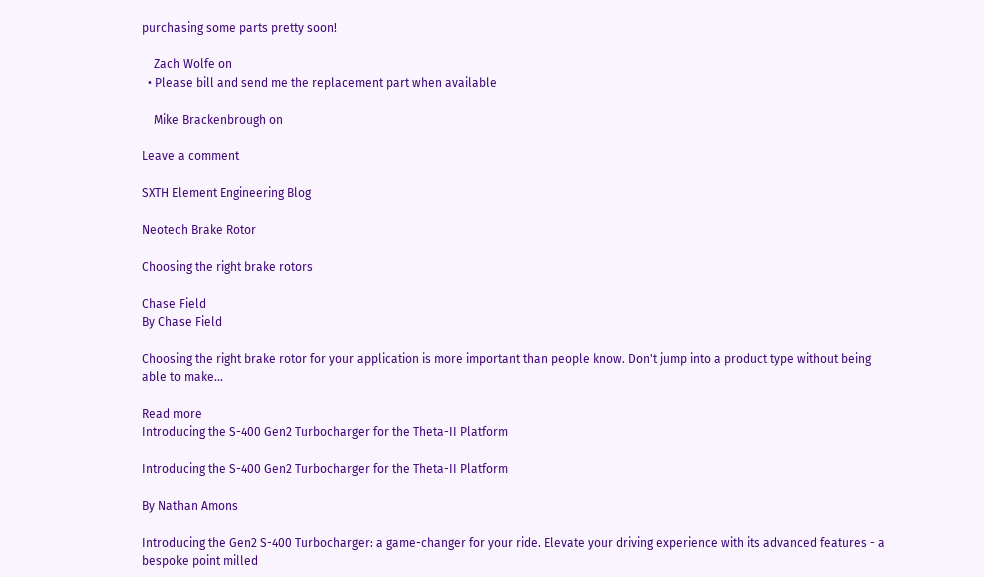purchasing some parts pretty soon!

    Zach Wolfe on
  • Please bill and send me the replacement part when available

    Mike Brackenbrough on

Leave a comment

SXTH Element Engineering Blog

Neotech Brake Rotor

Choosing the right brake rotors

Chase Field
By Chase Field

Choosing the right brake rotor for your application is more important than people know. Don't jump into a product type without being able to make...

Read more
Introducing the S-400 Gen2 Turbocharger for the Theta-II Platform

Introducing the S-400 Gen2 Turbocharger for the Theta-II Platform

By Nathan Amons

Introducing the Gen2 S-400 Turbocharger: a game-changer for your ride. Elevate your driving experience with its advanced features - a bespoke point milled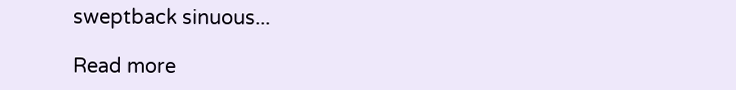sweptback sinuous...

Read more